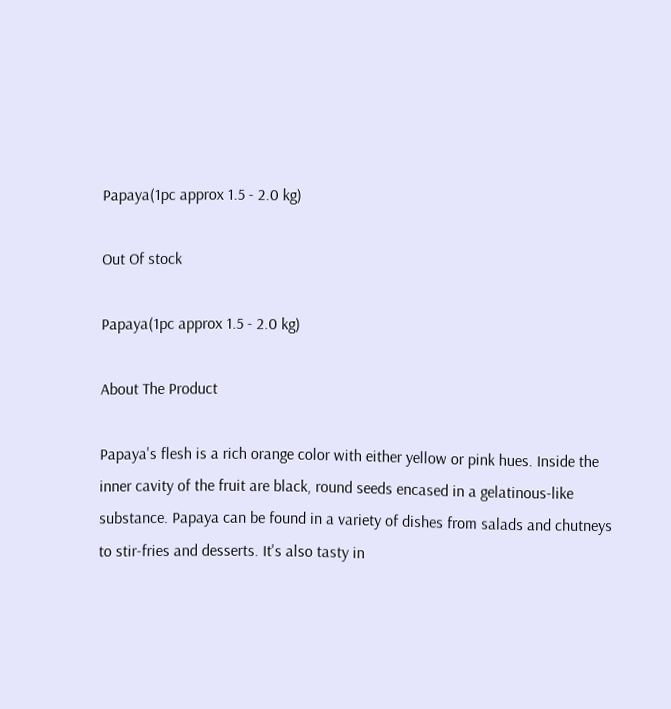Papaya(1pc approx 1.5 - 2.0 kg)

Out Of stock

Papaya(1pc approx 1.5 - 2.0 kg)

About The Product

Papaya's flesh is a rich orange color with either yellow or pink hues. Inside the inner cavity of the fruit are black, round seeds encased in a gelatinous-like substance. Papaya can be found in a variety of dishes from salads and chutneys to stir-fries and desserts. It's also tasty in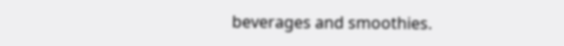beverages and smoothies.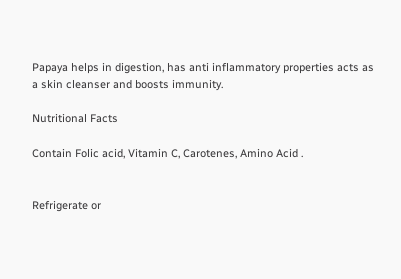Papaya helps in digestion, has anti inflammatory properties acts as a skin cleanser and boosts immunity.

Nutritional Facts

Contain Folic acid, Vitamin C, Carotenes, Amino Acid .


Refrigerate or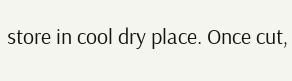store in cool dry place. Once cut,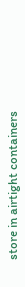store in airtight containers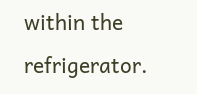within the refrigerator.